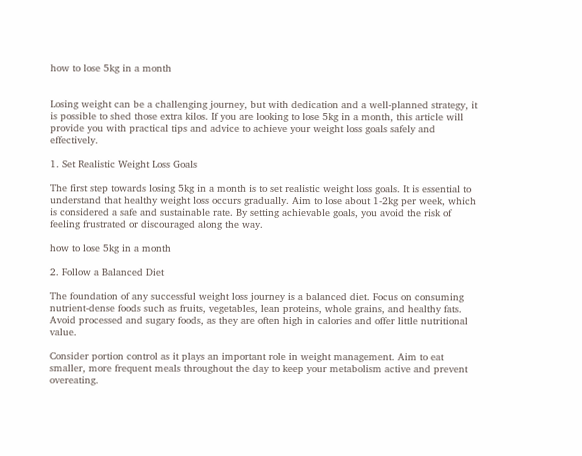how to lose 5kg in a month


Losing weight can be a challenging journey, but with dedication and a well-planned strategy, it is possible to shed those extra kilos. If you are looking to lose 5kg in a month, this article will provide you with practical tips and advice to achieve your weight loss goals safely and effectively.

1. Set Realistic Weight Loss Goals

The first step towards losing 5kg in a month is to set realistic weight loss goals. It is essential to understand that healthy weight loss occurs gradually. Aim to lose about 1-2kg per week, which is considered a safe and sustainable rate. By setting achievable goals, you avoid the risk of feeling frustrated or discouraged along the way.

how to lose 5kg in a month

2. Follow a Balanced Diet

The foundation of any successful weight loss journey is a balanced diet. Focus on consuming nutrient-dense foods such as fruits, vegetables, lean proteins, whole grains, and healthy fats. Avoid processed and sugary foods, as they are often high in calories and offer little nutritional value.

Consider portion control as it plays an important role in weight management. Aim to eat smaller, more frequent meals throughout the day to keep your metabolism active and prevent overeating.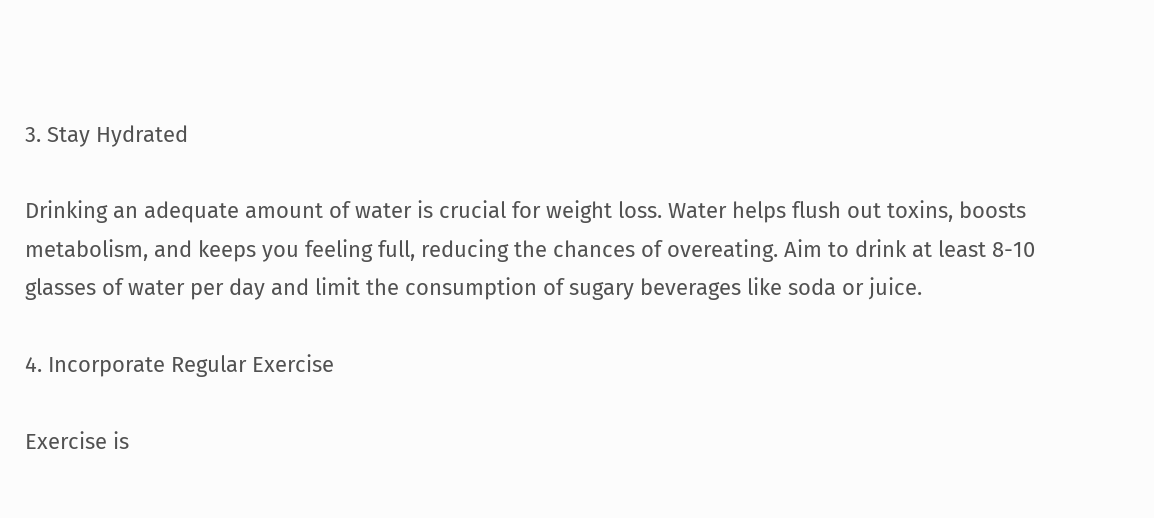3. Stay Hydrated

Drinking an adequate amount of water is crucial for weight loss. Water helps flush out toxins, boosts metabolism, and keeps you feeling full, reducing the chances of overeating. Aim to drink at least 8-10 glasses of water per day and limit the consumption of sugary beverages like soda or juice.

4. Incorporate Regular Exercise

Exercise is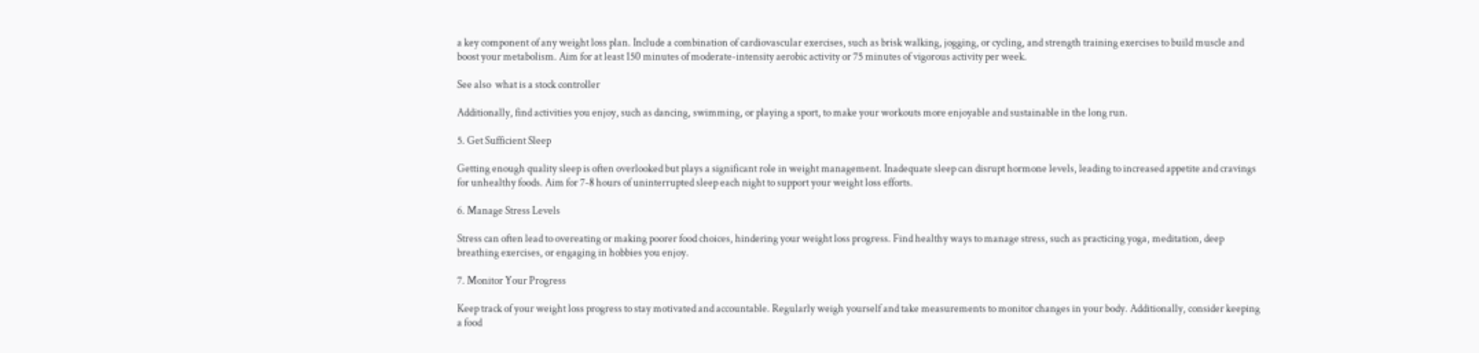a key component of any weight loss plan. Include a combination of cardiovascular exercises, such as brisk walking, jogging, or cycling, and strength training exercises to build muscle and boost your metabolism. Aim for at least 150 minutes of moderate-intensity aerobic activity or 75 minutes of vigorous activity per week.

See also  what is a stock controller

Additionally, find activities you enjoy, such as dancing, swimming, or playing a sport, to make your workouts more enjoyable and sustainable in the long run.

5. Get Sufficient Sleep

Getting enough quality sleep is often overlooked but plays a significant role in weight management. Inadequate sleep can disrupt hormone levels, leading to increased appetite and cravings for unhealthy foods. Aim for 7-8 hours of uninterrupted sleep each night to support your weight loss efforts.

6. Manage Stress Levels

Stress can often lead to overeating or making poorer food choices, hindering your weight loss progress. Find healthy ways to manage stress, such as practicing yoga, meditation, deep breathing exercises, or engaging in hobbies you enjoy.

7. Monitor Your Progress

Keep track of your weight loss progress to stay motivated and accountable. Regularly weigh yourself and take measurements to monitor changes in your body. Additionally, consider keeping a food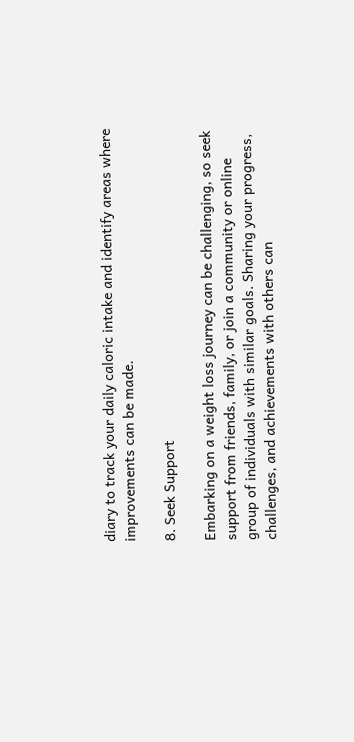diary to track your daily caloric intake and identify areas where improvements can be made.

8. Seek Support

Embarking on a weight loss journey can be challenging, so seek support from friends, family, or join a community or online group of individuals with similar goals. Sharing your progress, challenges, and achievements with others can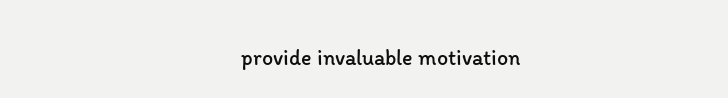provide invaluable motivation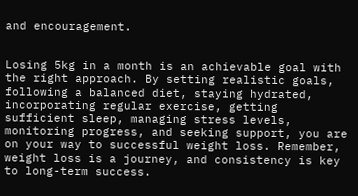and encouragement.


Losing 5kg in a month is an achievable goal with the right approach. By setting realistic goals, following a balanced diet, staying hydrated, incorporating regular exercise, getting sufficient sleep, managing stress levels, monitoring progress, and seeking support, you are on your way to successful weight loss. Remember, weight loss is a journey, and consistency is key to long-term success.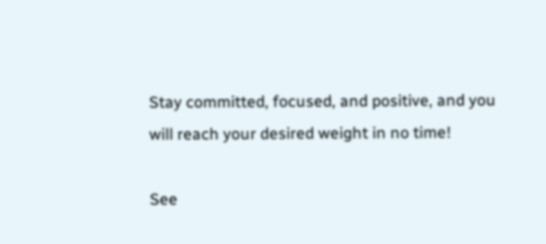Stay committed, focused, and positive, and you will reach your desired weight in no time!

See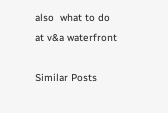also  what to do at v&a waterfront

Similar Posts